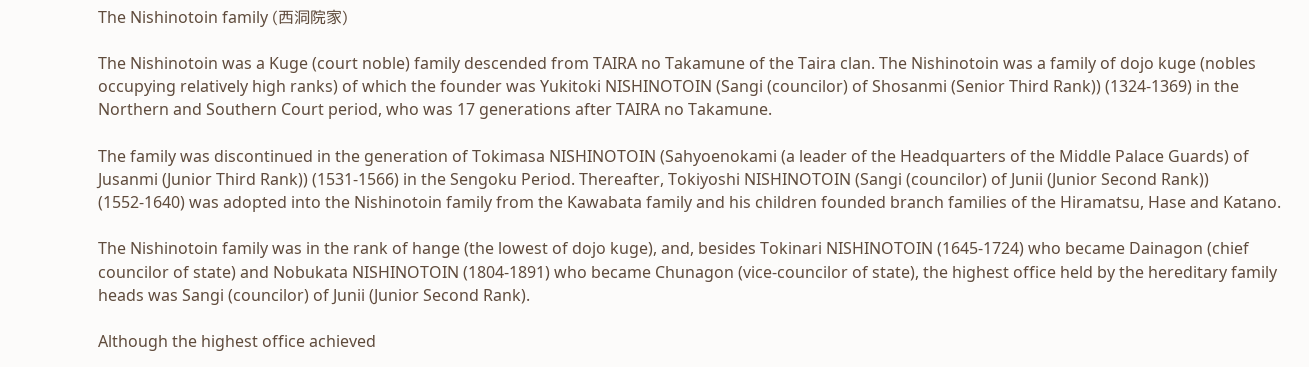The Nishinotoin family (西洞院家)

The Nishinotoin was a Kuge (court noble) family descended from TAIRA no Takamune of the Taira clan. The Nishinotoin was a family of dojo kuge (nobles occupying relatively high ranks) of which the founder was Yukitoki NISHINOTOIN (Sangi (councilor) of Shosanmi (Senior Third Rank)) (1324-1369) in the Northern and Southern Court period, who was 17 generations after TAIRA no Takamune.

The family was discontinued in the generation of Tokimasa NISHINOTOIN (Sahyoenokami (a leader of the Headquarters of the Middle Palace Guards) of Jusanmi (Junior Third Rank)) (1531-1566) in the Sengoku Period. Thereafter, Tokiyoshi NISHINOTOIN (Sangi (councilor) of Junii (Junior Second Rank)) (1552-1640) was adopted into the Nishinotoin family from the Kawabata family and his children founded branch families of the Hiramatsu, Hase and Katano.

The Nishinotoin family was in the rank of hange (the lowest of dojo kuge), and, besides Tokinari NISHINOTOIN (1645-1724) who became Dainagon (chief councilor of state) and Nobukata NISHINOTOIN (1804-1891) who became Chunagon (vice-councilor of state), the highest office held by the hereditary family heads was Sangi (councilor) of Junii (Junior Second Rank).

Although the highest office achieved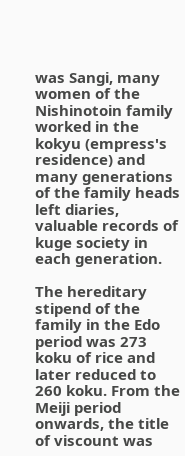was Sangi, many women of the Nishinotoin family worked in the kokyu (empress's residence) and many generations of the family heads left diaries, valuable records of kuge society in each generation.

The hereditary stipend of the family in the Edo period was 273 koku of rice and later reduced to 260 koku. From the Meiji period onwards, the title of viscount was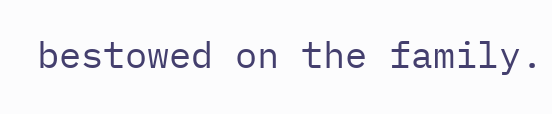bestowed on the family.